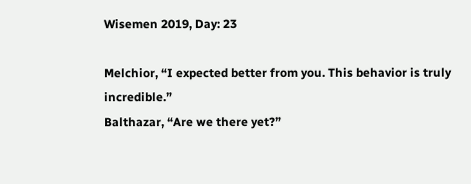Wisemen 2019, Day: 23

Melchior, “I expected better from you. This behavior is truly incredible.”
Balthazar, “Are we there yet?”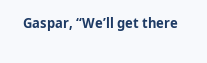Gaspar, “We’ll get there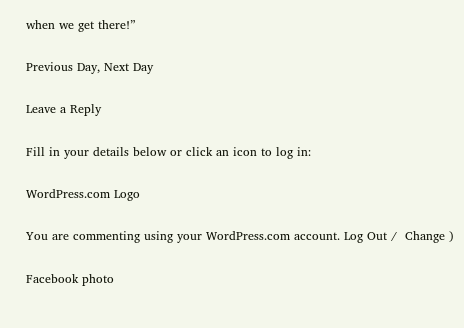when we get there!”

Previous Day, Next Day

Leave a Reply

Fill in your details below or click an icon to log in:

WordPress.com Logo

You are commenting using your WordPress.com account. Log Out /  Change )

Facebook photo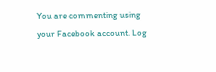You are commenting using your Facebook account. Log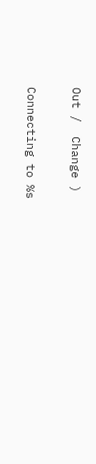Out /  Change )

Connecting to %s